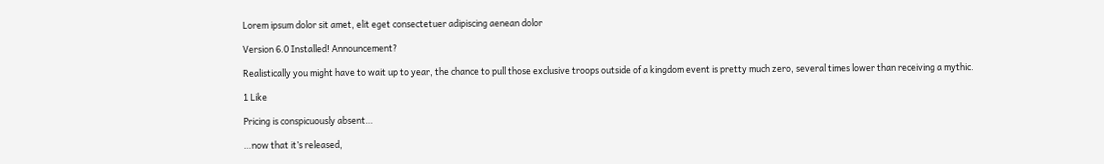Lorem ipsum dolor sit amet, elit eget consectetuer adipiscing aenean dolor

Version 6.0 Installed! Announcement?

Realistically you might have to wait up to year, the chance to pull those exclusive troops outside of a kingdom event is pretty much zero, several times lower than receiving a mythic.

1 Like

Pricing is conspicuously absent…

…now that it’s released,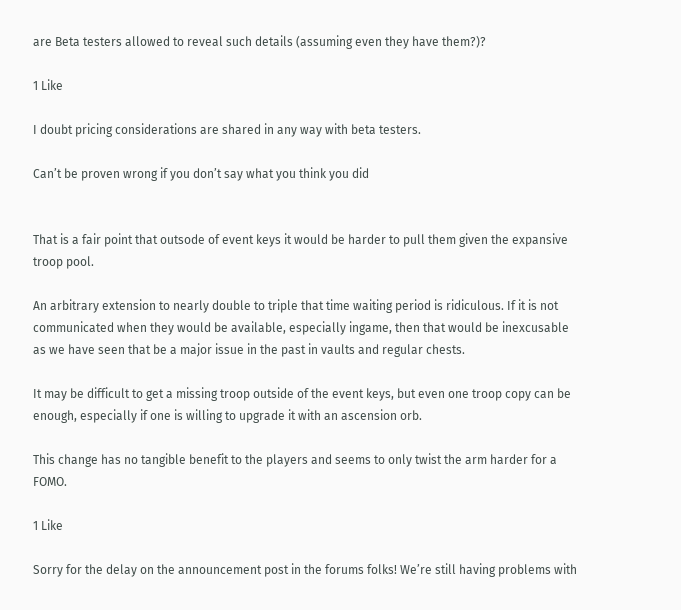are Beta testers allowed to reveal such details (assuming even they have them?)?

1 Like

I doubt pricing considerations are shared in any way with beta testers.

Can’t be proven wrong if you don’t say what you think you did


That is a fair point that outsode of event keys it would be harder to pull them given the expansive troop pool.

An arbitrary extension to nearly double to triple that time waiting period is ridiculous. If it is not communicated when they would be available, especially ingame, then that would be inexcusable as we have seen that be a major issue in the past in vaults and regular chests.

It may be difficult to get a missing troop outside of the event keys, but even one troop copy can be enough, especially if one is willing to upgrade it with an ascension orb.

This change has no tangible benefit to the players and seems to only twist the arm harder for a FOMO.

1 Like

Sorry for the delay on the announcement post in the forums folks! We’re still having problems with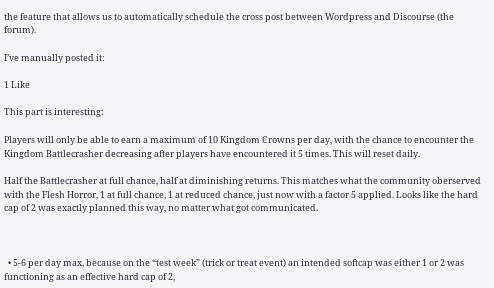the feature that allows us to automatically schedule the cross post between Wordpress and Discourse (the forum).

I’ve manually posted it:

1 Like

This part is interesting:

Players will only be able to earn a maximum of 10 Kingdom Crowns per day, with the chance to encounter the Kingdom Battlecrasher decreasing after players have encountered it 5 times. This will reset daily.

Half the Battlecrasher at full chance, half at diminishing returns. This matches what the community oberserved with the Flesh Horror, 1 at full chance, 1 at reduced chance, just now with a factor 5 applied. Looks like the hard cap of 2 was exactly planned this way, no matter what got communicated.



  • 5-6 per day max, because on the “test week” (trick or treat event) an intended softcap was either 1 or 2 was functioning as an effective hard cap of 2,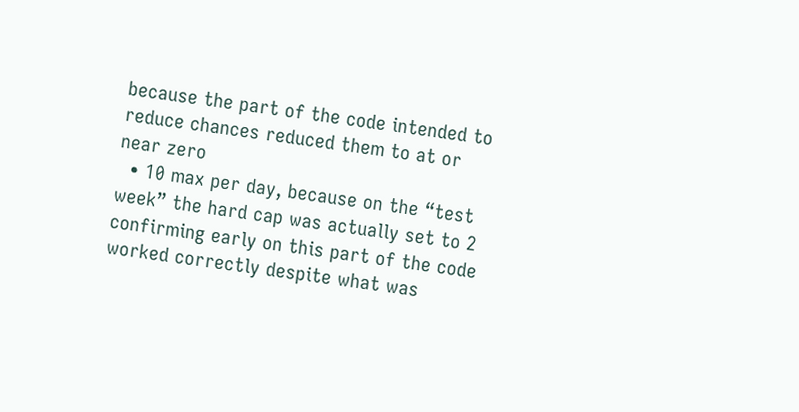because the part of the code intended to reduce chances reduced them to at or near zero
  • 10 max per day, because on the “test week” the hard cap was actually set to 2 confirming early on this part of the code worked correctly despite what was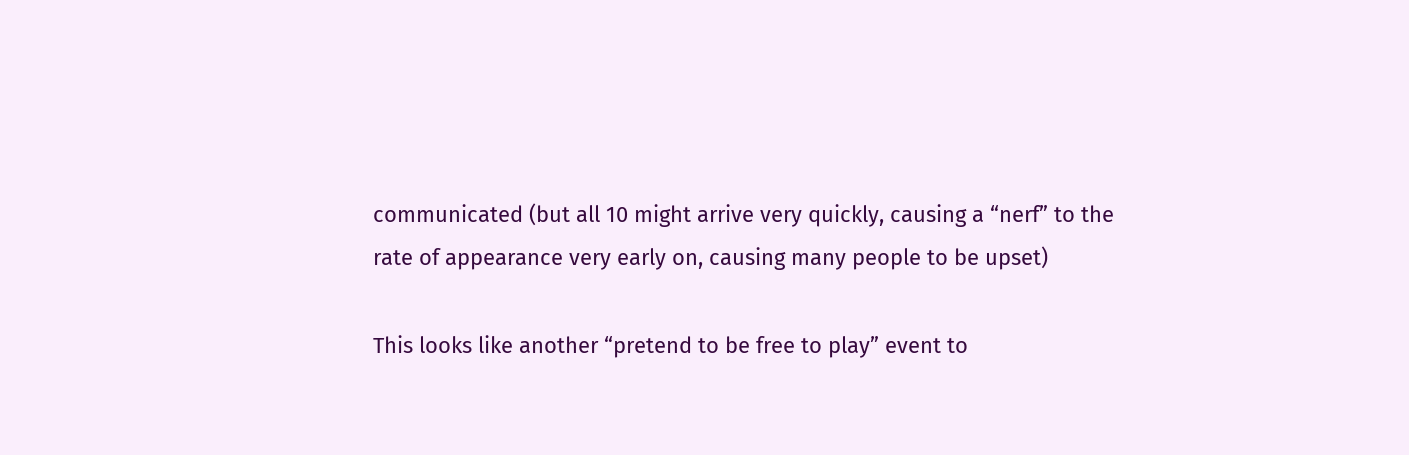communicated (but all 10 might arrive very quickly, causing a “nerf” to the rate of appearance very early on, causing many people to be upset)

This looks like another “pretend to be free to play” event to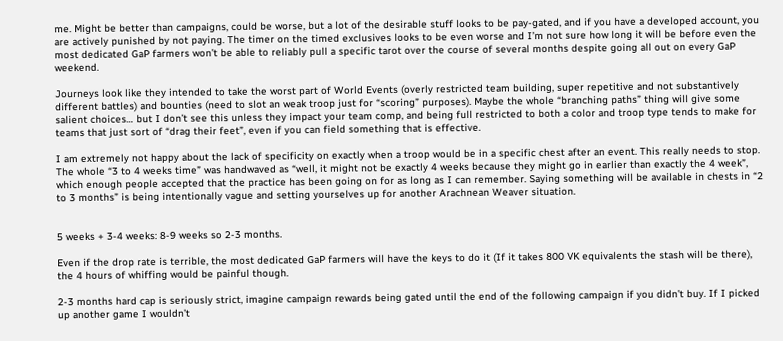me. Might be better than campaigns, could be worse, but a lot of the desirable stuff looks to be pay-gated, and if you have a developed account, you are actively punished by not paying. The timer on the timed exclusives looks to be even worse and I’m not sure how long it will be before even the most dedicated GaP farmers won’t be able to reliably pull a specific tarot over the course of several months despite going all out on every GaP weekend.

Journeys look like they intended to take the worst part of World Events (overly restricted team building, super repetitive and not substantively different battles) and bounties (need to slot an weak troop just for “scoring” purposes). Maybe the whole “branching paths” thing will give some salient choices… but I don’t see this unless they impact your team comp, and being full restricted to both a color and troop type tends to make for teams that just sort of “drag their feet”, even if you can field something that is effective.

I am extremely not happy about the lack of specificity on exactly when a troop would be in a specific chest after an event. This really needs to stop. The whole “3 to 4 weeks time” was handwaved as “well, it might not be exactly 4 weeks because they might go in earlier than exactly the 4 week”, which enough people accepted that the practice has been going on for as long as I can remember. Saying something will be available in chests in “2 to 3 months” is being intentionally vague and setting yourselves up for another Arachnean Weaver situation.


5 weeks + 3-4 weeks: 8-9 weeks so 2-3 months.

Even if the drop rate is terrible, the most dedicated GaP farmers will have the keys to do it (If it takes 800 VK equivalents the stash will be there), the 4 hours of whiffing would be painful though.

2-3 months hard cap is seriously strict, imagine campaign rewards being gated until the end of the following campaign if you didn’t buy. If I picked up another game I wouldn’t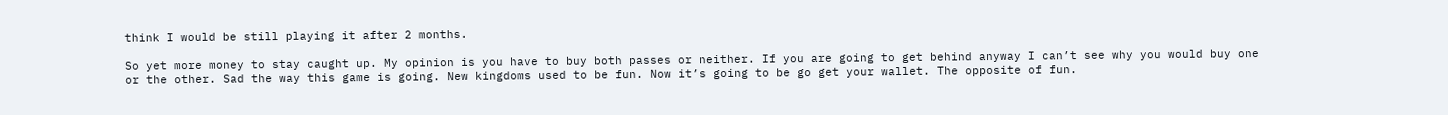think I would be still playing it after 2 months.

So yet more money to stay caught up. My opinion is you have to buy both passes or neither. If you are going to get behind anyway I can’t see why you would buy one or the other. Sad the way this game is going. New kingdoms used to be fun. Now it’s going to be go get your wallet. The opposite of fun.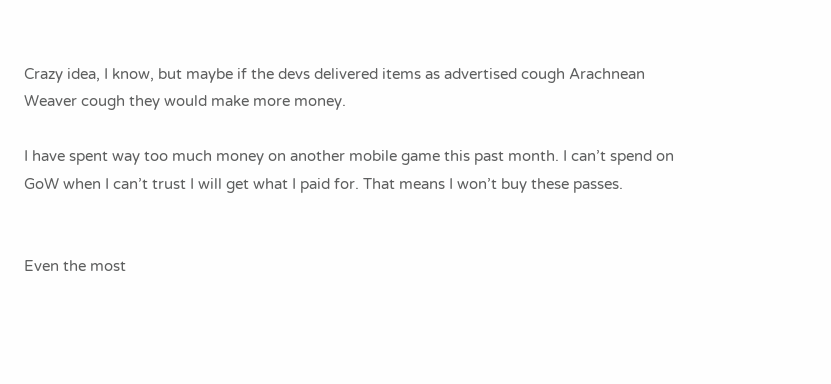Crazy idea, I know, but maybe if the devs delivered items as advertised cough Arachnean Weaver cough they would make more money.

I have spent way too much money on another mobile game this past month. I can’t spend on GoW when I can’t trust I will get what I paid for. That means I won’t buy these passes.


Even the most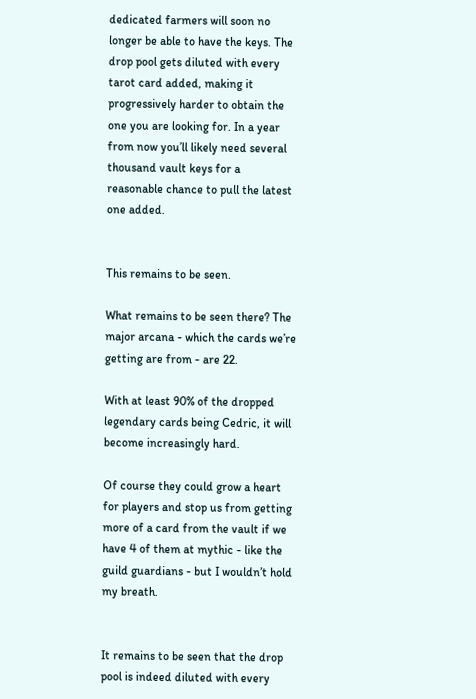dedicated farmers will soon no longer be able to have the keys. The drop pool gets diluted with every tarot card added, making it progressively harder to obtain the one you are looking for. In a year from now you’ll likely need several thousand vault keys for a reasonable chance to pull the latest one added.


This remains to be seen.

What remains to be seen there? The major arcana - which the cards we’re getting are from - are 22.

With at least 90% of the dropped legendary cards being Cedric, it will become increasingly hard.

Of course they could grow a heart for players and stop us from getting more of a card from the vault if we have 4 of them at mythic - like the guild guardians - but I wouldn’t hold my breath.


It remains to be seen that the drop pool is indeed diluted with every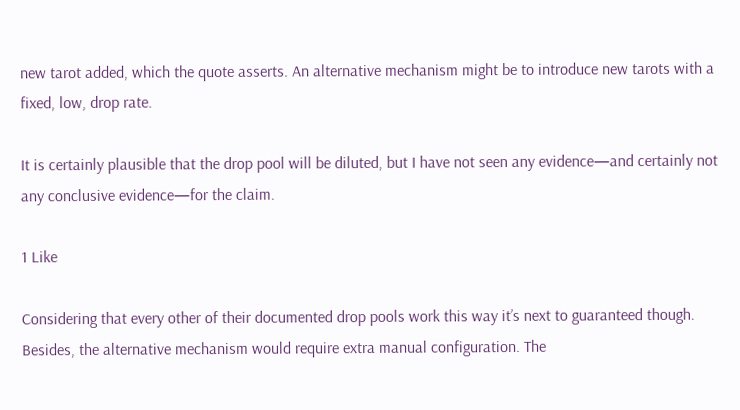new tarot added, which the quote asserts. An alternative mechanism might be to introduce new tarots with a fixed, low, drop rate.

It is certainly plausible that the drop pool will be diluted, but I have not seen any evidence—and certainly not any conclusive evidence—for the claim.

1 Like

Considering that every other of their documented drop pools work this way it’s next to guaranteed though. Besides, the alternative mechanism would require extra manual configuration. The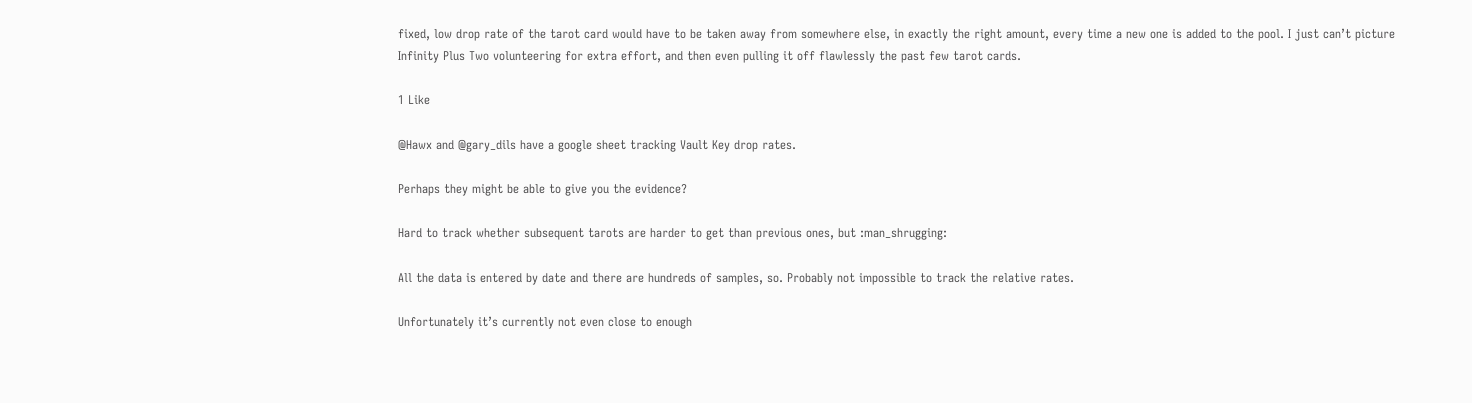fixed, low drop rate of the tarot card would have to be taken away from somewhere else, in exactly the right amount, every time a new one is added to the pool. I just can’t picture Infinity Plus Two volunteering for extra effort, and then even pulling it off flawlessly the past few tarot cards.

1 Like

@Hawx and @gary_dils have a google sheet tracking Vault Key drop rates.

Perhaps they might be able to give you the evidence?

Hard to track whether subsequent tarots are harder to get than previous ones, but :man_shrugging:

All the data is entered by date and there are hundreds of samples, so. Probably not impossible to track the relative rates.

Unfortunately it’s currently not even close to enough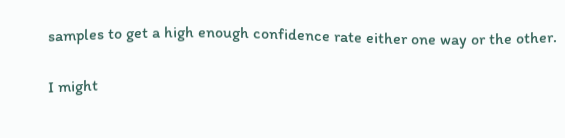samples to get a high enough confidence rate either one way or the other.

I might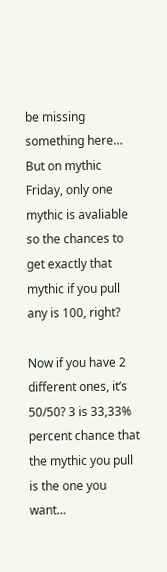be missing something here… But on mythic Friday, only one mythic is avaliable so the chances to get exactly that mythic if you pull any is 100, right?

Now if you have 2 different ones, it’s 50/50? 3 is 33,33% percent chance that the mythic you pull is the one you want…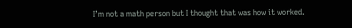I’m not a math person but I thought that was how it worked.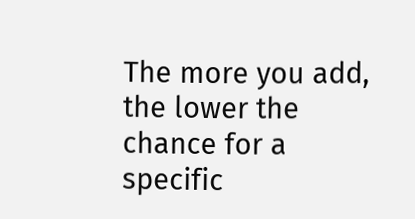The more you add, the lower the chance for a specific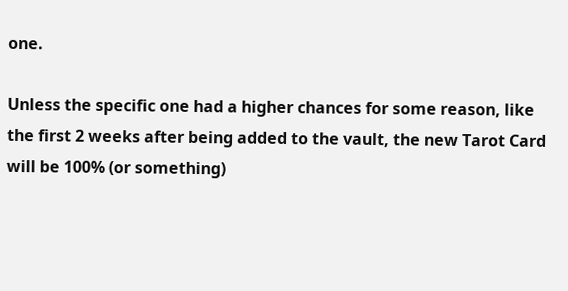one.

Unless the specific one had a higher chances for some reason, like the first 2 weeks after being added to the vault, the new Tarot Card will be 100% (or something)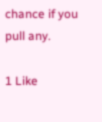chance if you pull any.

1 Like